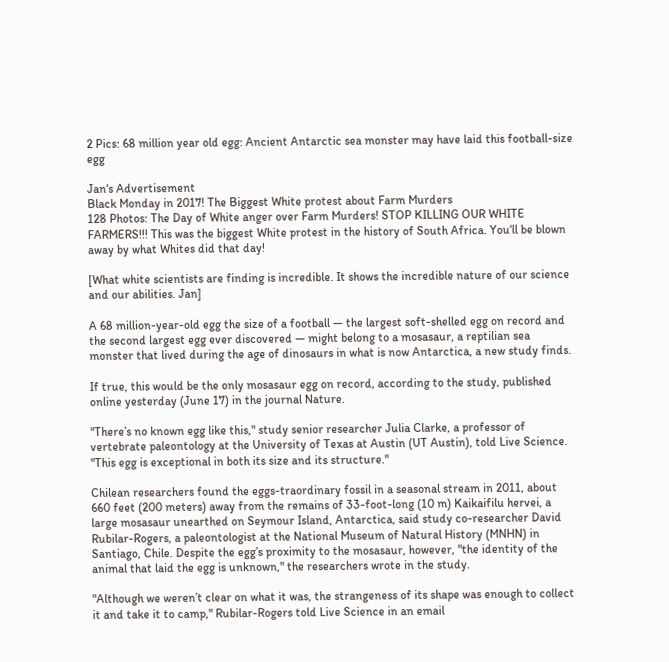2 Pics: 68 million year old egg: Ancient Antarctic sea monster may have laid this football-size egg

Jan‘s Advertisement
Black Monday in 2017! The Biggest White protest about Farm Murders
128 Photos: The Day of White anger over Farm Murders! STOP KILLING OUR WHITE FARMERS!!! This was the biggest White protest in the history of South Africa. You‘ll be blown away by what Whites did that day!

[What white scientists are finding is incredible. It shows the incredible nature of our science and our abilities. Jan]

A 68 million-year-old egg the size of a football — the largest soft-shelled egg on record and the second largest egg ever discovered — might belong to a mosasaur, a reptilian sea monster that lived during the age of dinosaurs in what is now Antarctica, a new study finds.

If true, this would be the only mosasaur egg on record, according to the study, published online yesterday (June 17) in the journal Nature.

"There’s no known egg like this," study senior researcher Julia Clarke, a professor of vertebrate paleontology at the University of Texas at Austin (UT Austin), told Live Science. "This egg is exceptional in both its size and its structure."

Chilean researchers found the eggs-traordinary fossil in a seasonal stream in 2011, about 660 feet (200 meters) away from the remains of 33-foot-long (10 m) Kaikaifilu hervei, a large mosasaur unearthed on Seymour Island, Antarctica, said study co-researcher David Rubilar-Rogers, a paleontologist at the National Museum of Natural History (MNHN) in Santiago, Chile. Despite the egg’s proximity to the mosasaur, however, "the identity of the animal that laid the egg is unknown," the researchers wrote in the study.

"Although we weren’t clear on what it was, the strangeness of its shape was enough to collect it and take it to camp," Rubilar-Rogers told Live Science in an email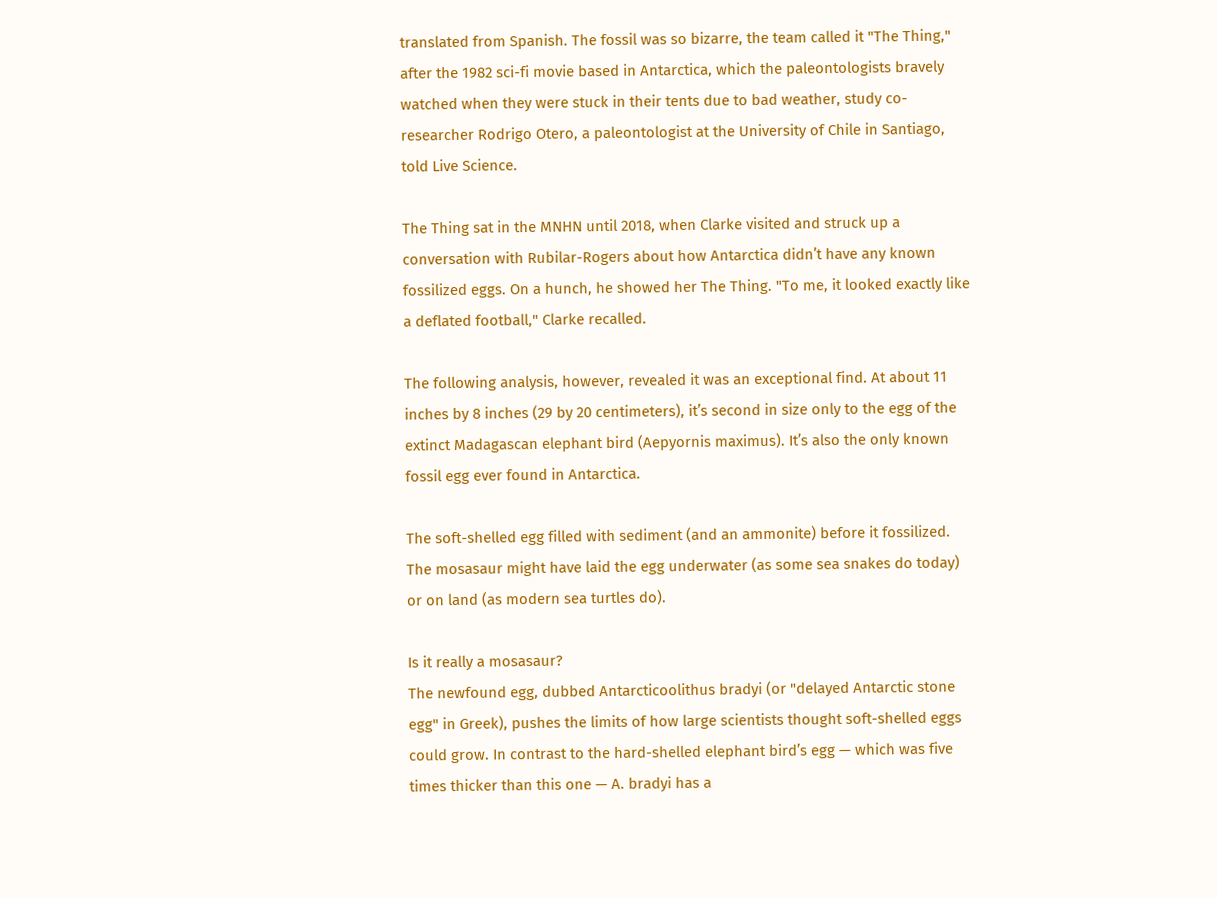translated from Spanish. The fossil was so bizarre, the team called it "The Thing," after the 1982 sci-fi movie based in Antarctica, which the paleontologists bravely watched when they were stuck in their tents due to bad weather, study co-researcher Rodrigo Otero, a paleontologist at the University of Chile in Santiago, told Live Science.

The Thing sat in the MNHN until 2018, when Clarke visited and struck up a conversation with Rubilar-Rogers about how Antarctica didn’t have any known fossilized eggs. On a hunch, he showed her The Thing. "To me, it looked exactly like a deflated football," Clarke recalled.

The following analysis, however, revealed it was an exceptional find. At about 11 inches by 8 inches (29 by 20 centimeters), it’s second in size only to the egg of the extinct Madagascan elephant bird (Aepyornis maximus). It’s also the only known fossil egg ever found in Antarctica.

The soft-shelled egg filled with sediment (and an ammonite) before it fossilized.
The mosasaur might have laid the egg underwater (as some sea snakes do today) or on land (as modern sea turtles do).

Is it really a mosasaur?
The newfound egg, dubbed Antarcticoolithus bradyi (or "delayed Antarctic stone egg" in Greek), pushes the limits of how large scientists thought soft-shelled eggs could grow. In contrast to the hard-shelled elephant bird’s egg — which was five times thicker than this one — A. bradyi has a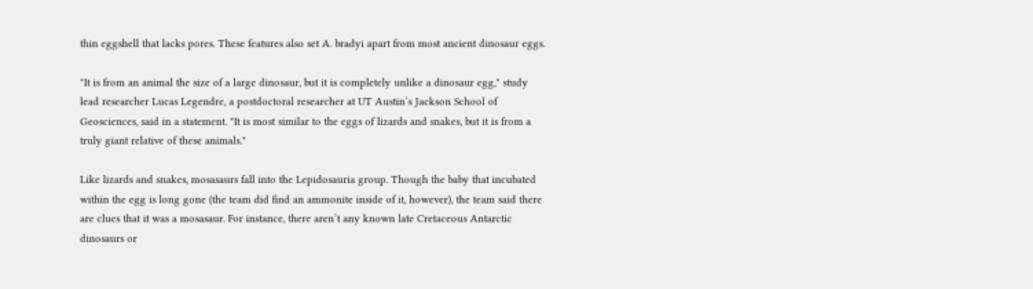thin eggshell that lacks pores. These features also set A. bradyi apart from most ancient dinosaur eggs.

"It is from an animal the size of a large dinosaur, but it is completely unlike a dinosaur egg," study lead researcher Lucas Legendre, a postdoctoral researcher at UT Austin’s Jackson School of Geosciences, said in a statement. "It is most similar to the eggs of lizards and snakes, but it is from a truly giant relative of these animals."

Like lizards and snakes, mosasaurs fall into the Lepidosauria group. Though the baby that incubated within the egg is long gone (the team did find an ammonite inside of it, however), the team said there are clues that it was a mosasaur. For instance, there aren’t any known late Cretaceous Antarctic dinosaurs or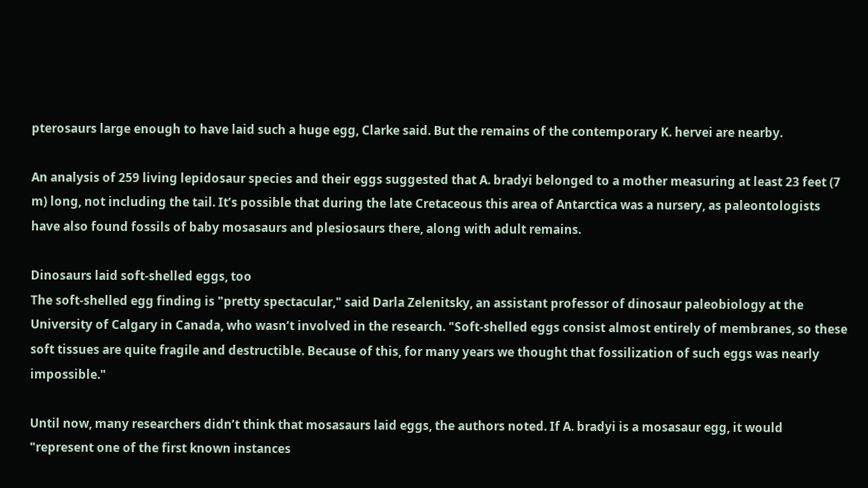pterosaurs large enough to have laid such a huge egg, Clarke said. But the remains of the contemporary K. hervei are nearby.

An analysis of 259 living lepidosaur species and their eggs suggested that A. bradyi belonged to a mother measuring at least 23 feet (7 m) long, not including the tail. It’s possible that during the late Cretaceous this area of Antarctica was a nursery, as paleontologists have also found fossils of baby mosasaurs and plesiosaurs there, along with adult remains.

Dinosaurs laid soft-shelled eggs, too
The soft-shelled egg finding is "pretty spectacular," said Darla Zelenitsky, an assistant professor of dinosaur paleobiology at the University of Calgary in Canada, who wasn’t involved in the research. "Soft-shelled eggs consist almost entirely of membranes, so these soft tissues are quite fragile and destructible. Because of this, for many years we thought that fossilization of such eggs was nearly impossible."

Until now, many researchers didn’t think that mosasaurs laid eggs, the authors noted. If A. bradyi is a mosasaur egg, it would "represent one of the first known instances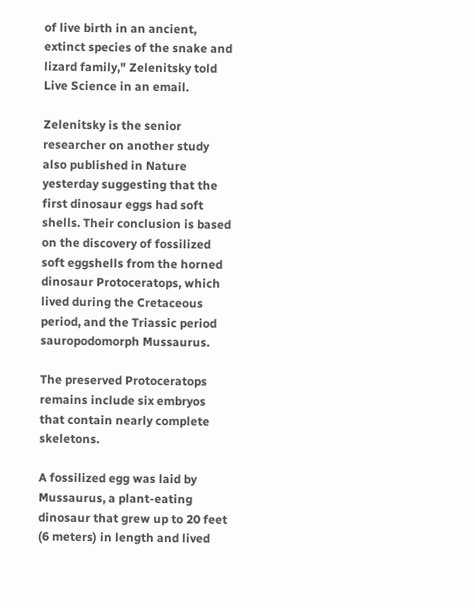of live birth in an ancient, extinct species of the snake and lizard family," Zelenitsky told Live Science in an email.

Zelenitsky is the senior researcher on another study also published in Nature yesterday suggesting that the first dinosaur eggs had soft shells. Their conclusion is based on the discovery of fossilized soft eggshells from the horned dinosaur Protoceratops, which lived during the Cretaceous period, and the Triassic period sauropodomorph Mussaurus.

The preserved Protoceratops remains include six embryos that contain nearly complete skeletons.

A fossilized egg was laid by Mussaurus, a plant-eating dinosaur that grew up to 20 feet (6 meters) in length and lived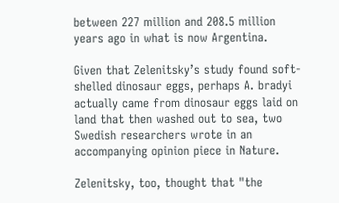between 227 million and 208.5 million years ago in what is now Argentina.

Given that Zelenitsky’s study found soft-shelled dinosaur eggs, perhaps A. bradyi actually came from dinosaur eggs laid on land that then washed out to sea, two Swedish researchers wrote in an accompanying opinion piece in Nature.

Zelenitsky, too, thought that "the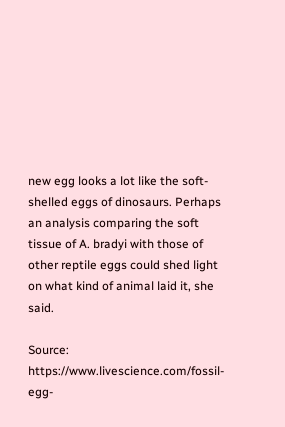new egg looks a lot like the soft-shelled eggs of dinosaurs. Perhaps an analysis comparing the soft tissue of A. bradyi with those of other reptile eggs could shed light on what kind of animal laid it, she said.

Source: https://www.livescience.com/fossil-egg-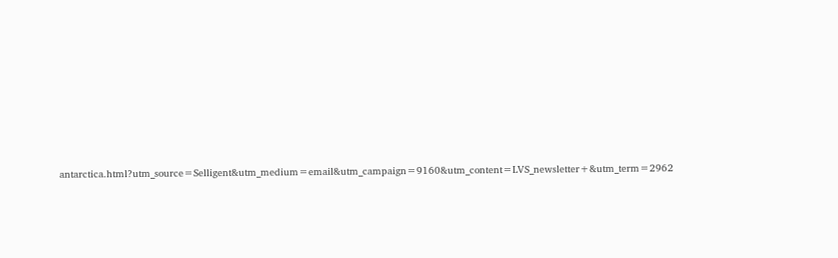antarctica.html?utm_source=Selligent&utm_medium=email&utm_campaign=9160&utm_content=LVS_newsletter+&utm_term=2962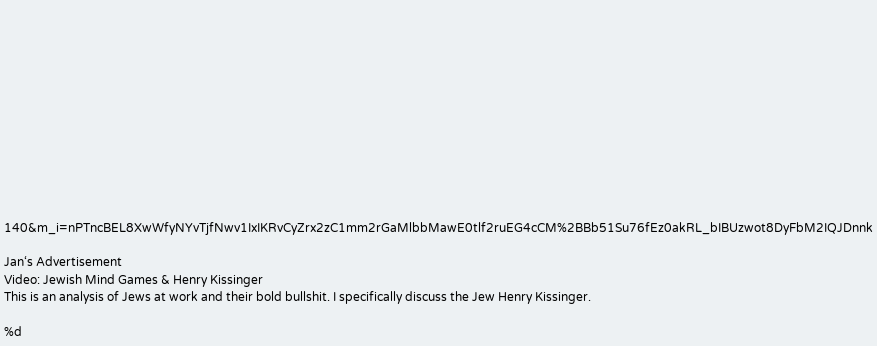140&m_i=nPTncBEL8XwWfyNYvTjfNwv1IxIKRvCyZrx2zC1mm2rGaMlbbMawE0tlf2ruEG4cCM%2BBb51Su76fEz0akRL_bIBUzwot8DyFbM2IQJDnnk

Jan‘s Advertisement
Video: Jewish Mind Games & Henry Kissinger
This is an analysis of Jews at work and their bold bullshit. I specifically discuss the Jew Henry Kissinger.

%d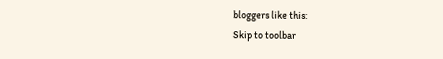bloggers like this:
Skip to toolbar